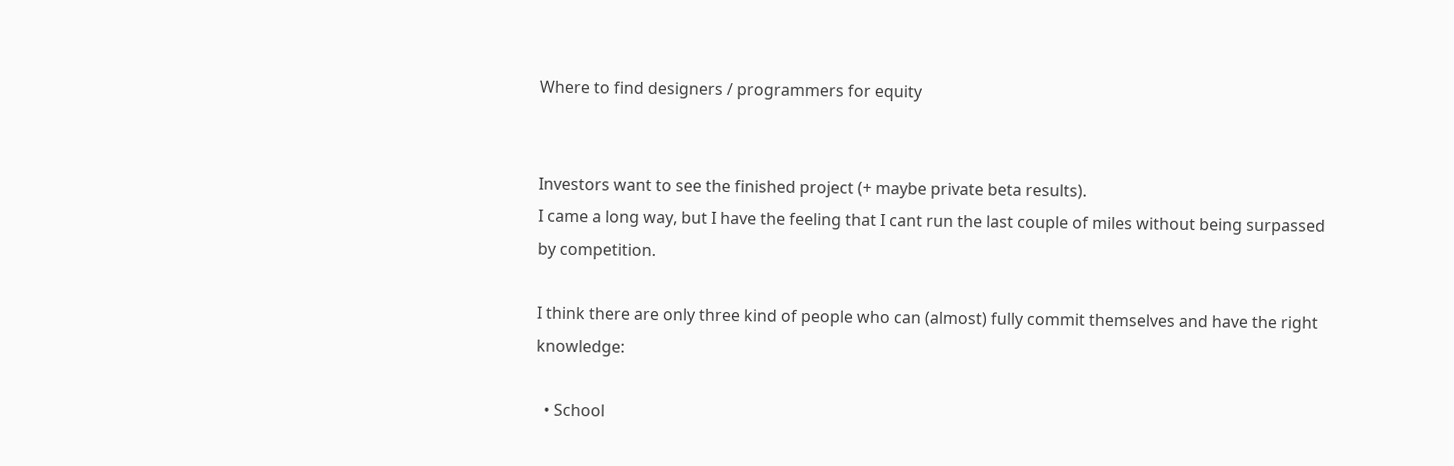Where to find designers / programmers for equity


Investors want to see the finished project (+ maybe private beta results).
I came a long way, but I have the feeling that I cant run the last couple of miles without being surpassed by competition.

I think there are only three kind of people who can (almost) fully commit themselves and have the right knowledge:

  • School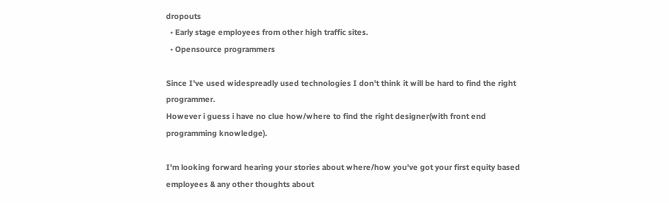dropouts
  • Early stage employees from other high traffic sites.
  • Opensource programmers

Since I've used widespreadly used technologies I don't think it will be hard to find the right programmer.
However i guess i have no clue how/where to find the right designer(with front end programming knowledge).

I'm looking forward hearing your stories about where/how you've got your first equity based employees & any other thoughts about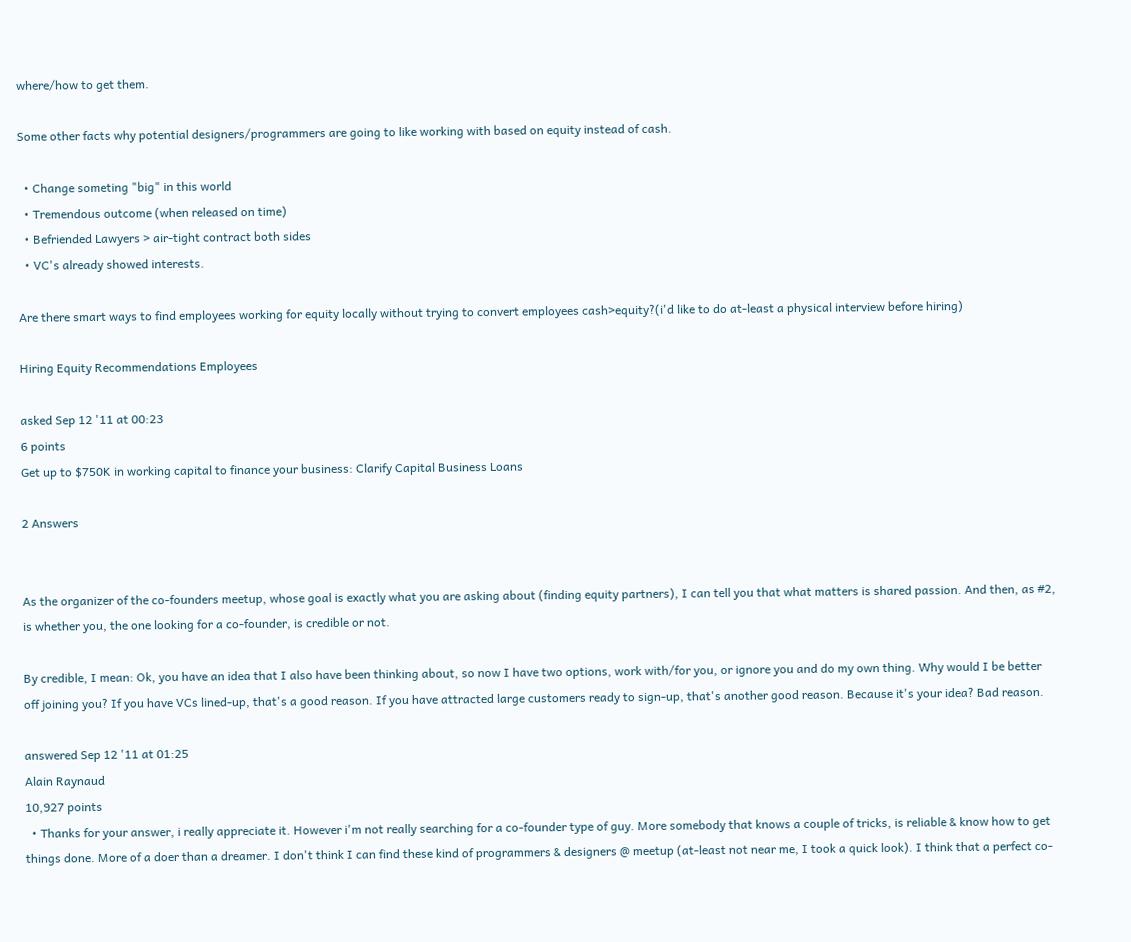where/how to get them.

Some other facts why potential designers/programmers are going to like working with based on equity instead of cash.

  • Change someting "big" in this world
  • Tremendous outcome (when released on time)
  • Befriended Lawyers > air-tight contract both sides
  • VC's already showed interests.

Are there smart ways to find employees working for equity locally without trying to convert employees cash>equity?(i'd like to do at-least a physical interview before hiring)

Hiring Equity Recommendations Employees

asked Sep 12 '11 at 00:23
6 points
Get up to $750K in working capital to finance your business: Clarify Capital Business Loans

2 Answers


As the organizer of the co-founders meetup, whose goal is exactly what you are asking about (finding equity partners), I can tell you that what matters is shared passion. And then, as #2, is whether you, the one looking for a co-founder, is credible or not.

By credible, I mean: Ok, you have an idea that I also have been thinking about, so now I have two options, work with/for you, or ignore you and do my own thing. Why would I be better off joining you? If you have VCs lined-up, that's a good reason. If you have attracted large customers ready to sign-up, that's another good reason. Because it's your idea? Bad reason.

answered Sep 12 '11 at 01:25
Alain Raynaud
10,927 points
  • Thanks for your answer, i really appreciate it. However i'm not really searching for a co-founder type of guy. More somebody that knows a couple of tricks, is reliable & know how to get things done. More of a doer than a dreamer. I don't think I can find these kind of programmers & designers @ meetup (at-least not near me, I took a quick look). I think that a perfect co-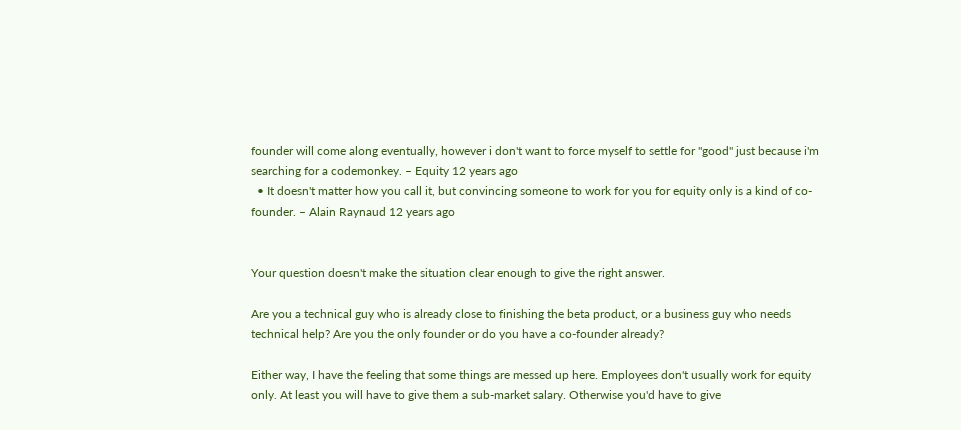founder will come along eventually, however i don't want to force myself to settle for "good" just because i'm searching for a codemonkey. – Equity 12 years ago
  • It doesn't matter how you call it, but convincing someone to work for you for equity only is a kind of co-founder. – Alain Raynaud 12 years ago


Your question doesn't make the situation clear enough to give the right answer.

Are you a technical guy who is already close to finishing the beta product, or a business guy who needs technical help? Are you the only founder or do you have a co-founder already?

Either way, I have the feeling that some things are messed up here. Employees don't usually work for equity only. At least you will have to give them a sub-market salary. Otherwise you'd have to give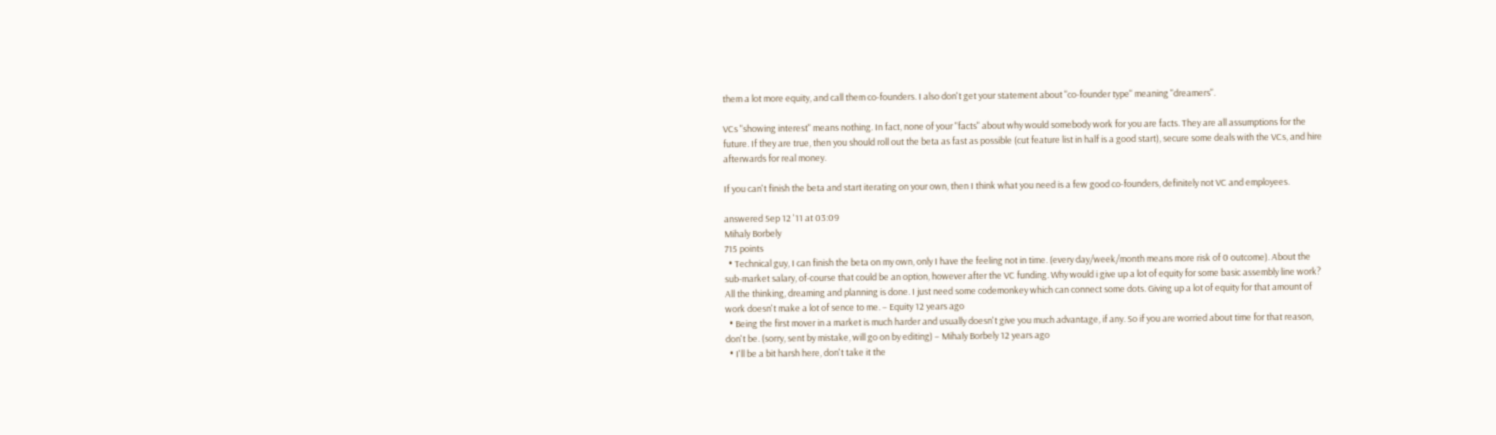them a lot more equity, and call them co-founders. I also don't get your statement about "co-founder type" meaning "dreamers".

VCs "showing interest" means nothing. In fact, none of your "facts" about why would somebody work for you are facts. They are all assumptions for the future. If they are true, then you should roll out the beta as fast as possible (cut feature list in half is a good start), secure some deals with the VCs, and hire afterwards for real money.

If you can't finish the beta and start iterating on your own, then I think what you need is a few good co-founders, definitely not VC and employees.

answered Sep 12 '11 at 03:09
Mihaly Borbely
715 points
  • Technical guy, I can finish the beta on my own, only I have the feeling not in time. (every day/week/month means more risk of 0 outcome). About the sub-market salary, of-course that could be an option, however after the VC funding. Why would i give up a lot of equity for some basic assembly line work? All the thinking, dreaming and planning is done. I just need some codemonkey which can connect some dots. Giving up a lot of equity for that amount of work doesn't make a lot of sence to me. – Equity 12 years ago
  • Being the first mover in a market is much harder and usually doesn't give you much advantage, if any. So if you are worried about time for that reason, don't be. (sorry, sent by mistake, will go on by editing) – Mihaly Borbely 12 years ago
  • I'll be a bit harsh here, don't take it the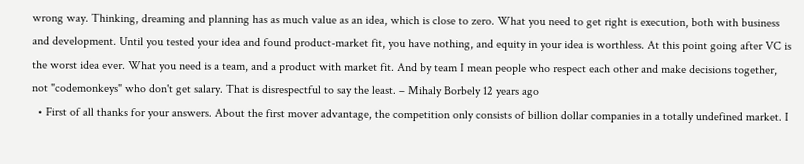wrong way. Thinking, dreaming and planning has as much value as an idea, which is close to zero. What you need to get right is execution, both with business and development. Until you tested your idea and found product-market fit, you have nothing, and equity in your idea is worthless. At this point going after VC is the worst idea ever. What you need is a team, and a product with market fit. And by team I mean people who respect each other and make decisions together, not "codemonkeys" who don't get salary. That is disrespectful to say the least. – Mihaly Borbely 12 years ago
  • First of all thanks for your answers. About the first mover advantage, the competition only consists of billion dollar companies in a totally undefined market. I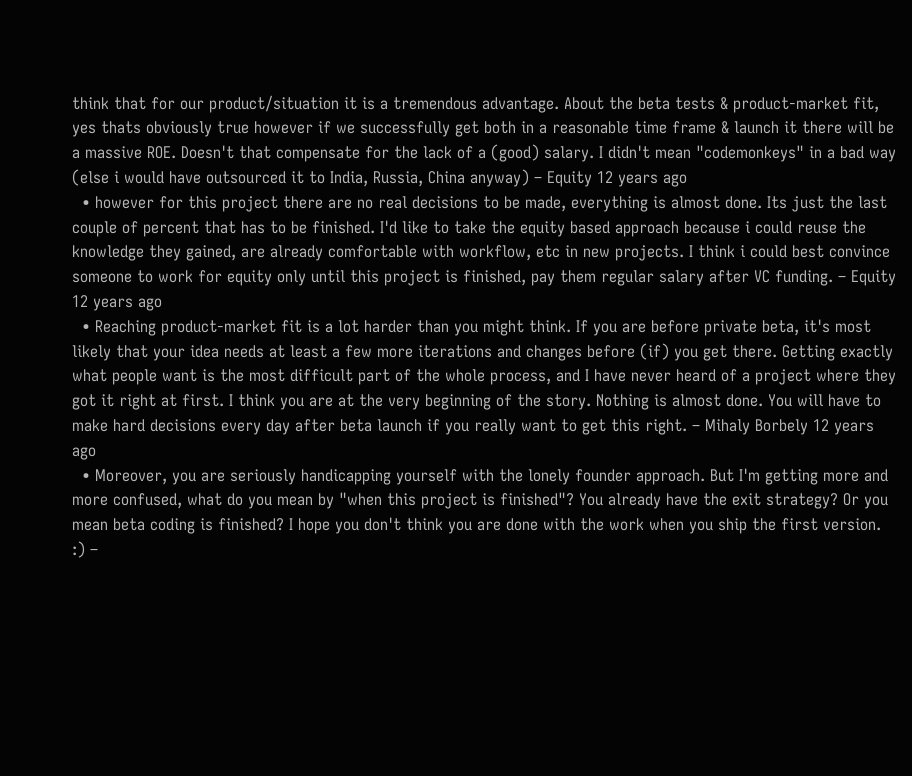think that for our product/situation it is a tremendous advantage. About the beta tests & product-market fit, yes thats obviously true however if we successfully get both in a reasonable time frame & launch it there will be a massive ROE. Doesn't that compensate for the lack of a (good) salary. I didn't mean "codemonkeys" in a bad way (else i would have outsourced it to India, Russia, China anyway) – Equity 12 years ago
  • however for this project there are no real decisions to be made, everything is almost done. Its just the last couple of percent that has to be finished. I'd like to take the equity based approach because i could reuse the knowledge they gained, are already comfortable with workflow, etc in new projects. I think i could best convince someone to work for equity only until this project is finished, pay them regular salary after VC funding. – Equity 12 years ago
  • Reaching product-market fit is a lot harder than you might think. If you are before private beta, it's most likely that your idea needs at least a few more iterations and changes before (if) you get there. Getting exactly what people want is the most difficult part of the whole process, and I have never heard of a project where they got it right at first. I think you are at the very beginning of the story. Nothing is almost done. You will have to make hard decisions every day after beta launch if you really want to get this right. – Mihaly Borbely 12 years ago
  • Moreover, you are seriously handicapping yourself with the lonely founder approach. But I'm getting more and more confused, what do you mean by "when this project is finished"? You already have the exit strategy? Or you mean beta coding is finished? I hope you don't think you are done with the work when you ship the first version. :) –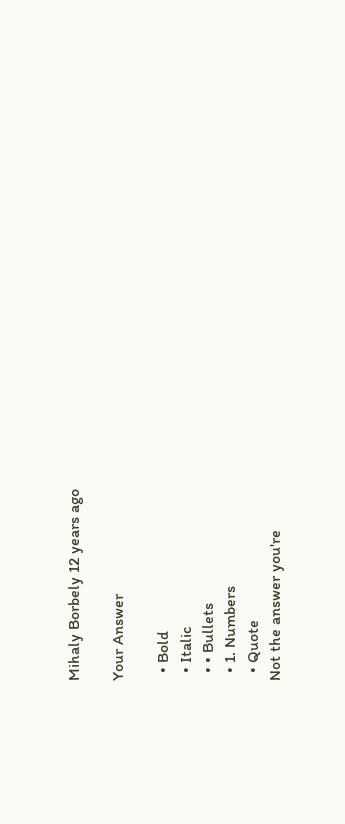Mihaly Borbely 12 years ago

Your Answer

  • Bold
  • Italic
  • • Bullets
  • 1. Numbers
  • Quote
Not the answer you're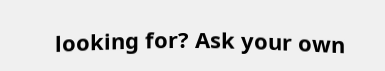looking for? Ask your own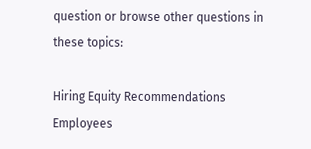question or browse other questions in these topics:

Hiring Equity Recommendations Employees